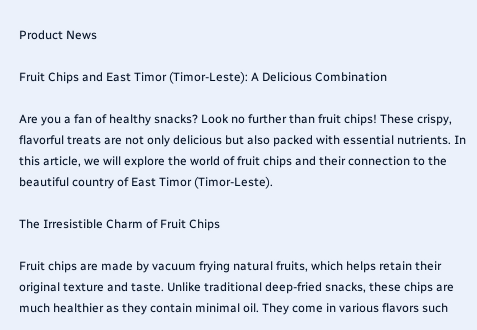Product News

Fruit Chips and East Timor (Timor-Leste): A Delicious Combination

Are you a fan of healthy snacks? Look no further than fruit chips! These crispy, flavorful treats are not only delicious but also packed with essential nutrients. In this article, we will explore the world of fruit chips and their connection to the beautiful country of East Timor (Timor-Leste).

The Irresistible Charm of Fruit Chips

Fruit chips are made by vacuum frying natural fruits, which helps retain their original texture and taste. Unlike traditional deep-fried snacks, these chips are much healthier as they contain minimal oil. They come in various flavors such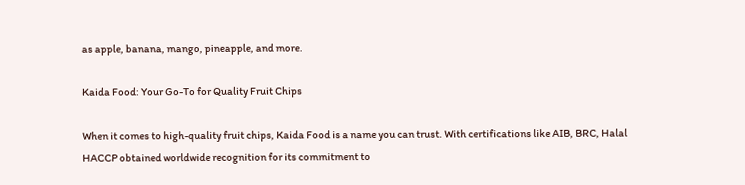as apple, banana, mango, pineapple, and more.

Kaida Food: Your Go-To for Quality Fruit Chips

When it comes to high-quality fruit chips, Kaida Food is a name you can trust. With certifications like AIB, BRC, Halal HACCP obtained worldwide recognition for its commitment to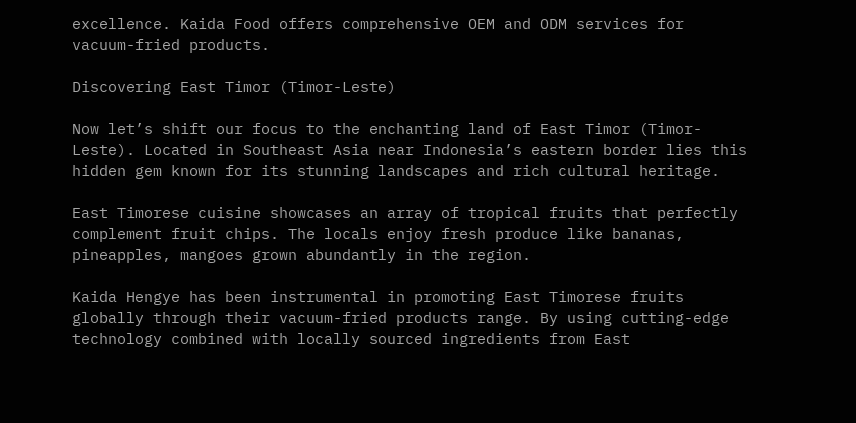excellence. Kaida Food offers comprehensive OEM and ODM services for vacuum-fried products.

Discovering East Timor (Timor-Leste)

Now let’s shift our focus to the enchanting land of East Timor (Timor-Leste). Located in Southeast Asia near Indonesia’s eastern border lies this hidden gem known for its stunning landscapes and rich cultural heritage.

East Timorese cuisine showcases an array of tropical fruits that perfectly complement fruit chips. The locals enjoy fresh produce like bananas, pineapples, mangoes grown abundantly in the region.

Kaida Hengye has been instrumental in promoting East Timorese fruits globally through their vacuum-fried products range. By using cutting-edge technology combined with locally sourced ingredients from East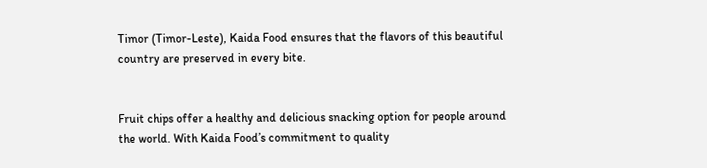Timor (Timor-Leste), Kaida Food ensures that the flavors of this beautiful country are preserved in every bite.


Fruit chips offer a healthy and delicious snacking option for people around the world. With Kaida Food’s commitment to quality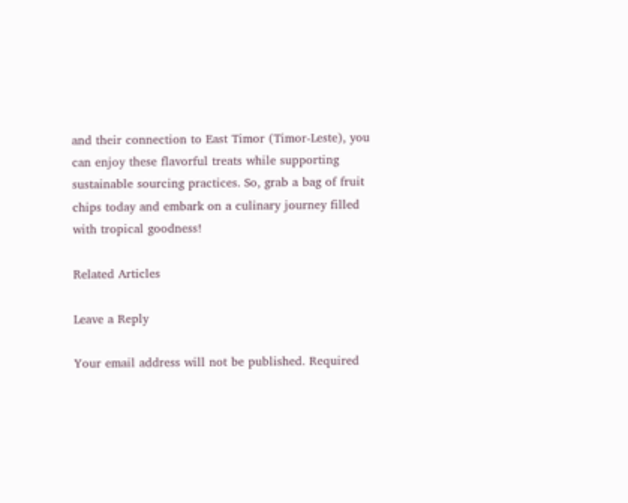and their connection to East Timor (Timor-Leste), you can enjoy these flavorful treats while supporting sustainable sourcing practices. So, grab a bag of fruit chips today and embark on a culinary journey filled with tropical goodness!

Related Articles

Leave a Reply

Your email address will not be published. Required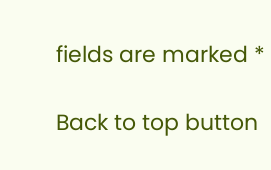fields are marked *

Back to top button